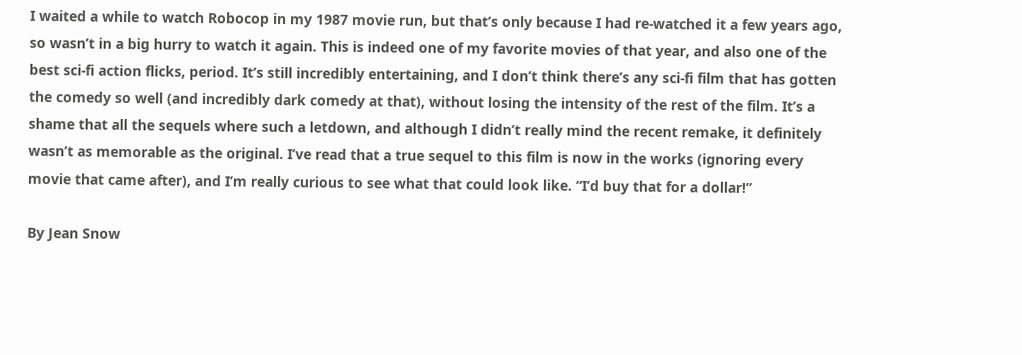I waited a while to watch Robocop in my 1987 movie run, but that’s only because I had re-watched it a few years ago, so wasn’t in a big hurry to watch it again. This is indeed one of my favorite movies of that year, and also one of the best sci-fi action flicks, period. It’s still incredibly entertaining, and I don’t think there’s any sci-fi film that has gotten the comedy so well (and incredibly dark comedy at that), without losing the intensity of the rest of the film. It’s a shame that all the sequels where such a letdown, and although I didn’t really mind the recent remake, it definitely wasn’t as memorable as the original. I’ve read that a true sequel to this film is now in the works (ignoring every movie that came after), and I’m really curious to see what that could look like. “I’d buy that for a dollar!”

By Jean Snow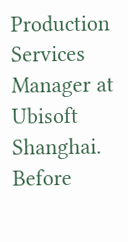Production Services Manager at Ubisoft Shanghai. Before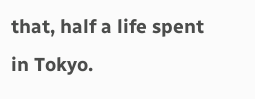that, half a life spent in Tokyo.